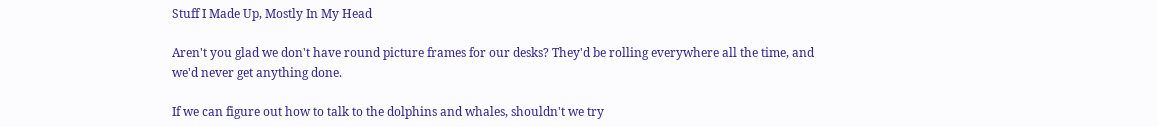Stuff I Made Up, Mostly In My Head

Aren't you glad we don't have round picture frames for our desks? They'd be rolling everywhere all the time, and we'd never get anything done.

If we can figure out how to talk to the dolphins and whales, shouldn't we try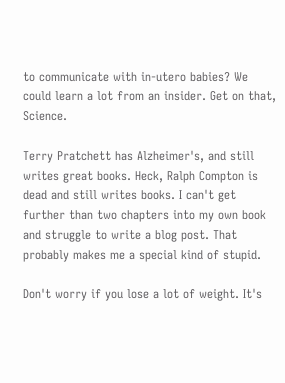to communicate with in-utero babies? We could learn a lot from an insider. Get on that, Science.

Terry Pratchett has Alzheimer's, and still writes great books. Heck, Ralph Compton is dead and still writes books. I can't get further than two chapters into my own book and struggle to write a blog post. That probably makes me a special kind of stupid.

Don't worry if you lose a lot of weight. It's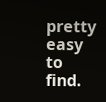pretty easy to find.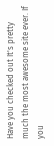Have you checked out It's pretty much the most awesome site ever. If you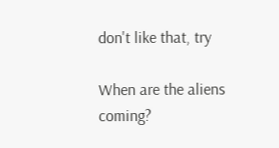don't like that, try

When are the aliens coming?